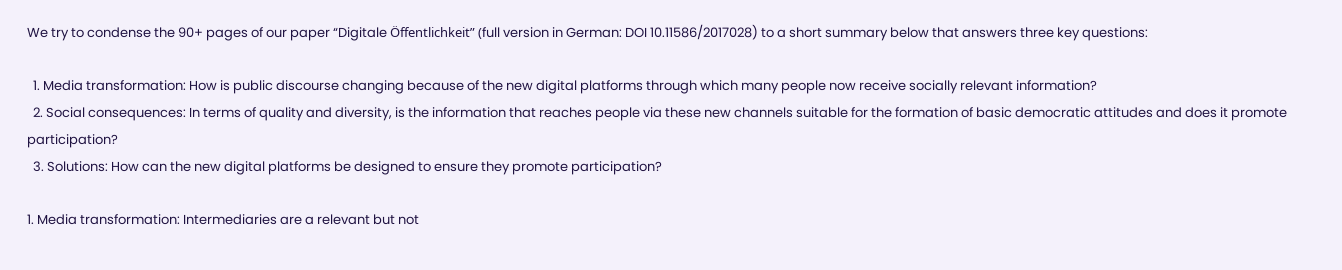We try to condense the 90+ pages of our paper “Digitale Öffentlichkeit” (full version in German: DOI 10.11586/2017028) to a short summary below that answers three key questions:

  1. Media transformation: How is public discourse changing because of the new digital platforms through which many people now receive socially relevant information?
  2. Social consequences: In terms of quality and diversity, is the information that reaches people via these new channels suitable for the formation of basic democratic attitudes and does it promote participation?
  3. Solutions: How can the new digital platforms be designed to ensure they promote participation?

1. Media transformation: Intermediaries are a relevant but not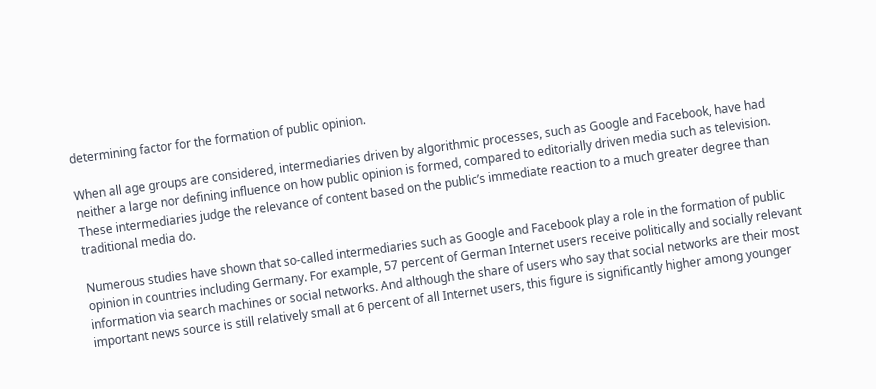determining factor for the formation of public opinion.

When all age groups are considered, intermediaries driven by algorithmic processes, such as Google and Facebook, have had neither a large nor defining influence on how public opinion is formed, compared to editorially driven media such as television. These intermediaries judge the relevance of content based on the public’s immediate reaction to a much greater degree than traditional media do.

Numerous studies have shown that so-called intermediaries such as Google and Facebook play a role in the formation of public opinion in countries including Germany. For example, 57 percent of German Internet users receive politically and socially relevant information via search machines or social networks. And although the share of users who say that social networks are their most important news source is still relatively small at 6 percent of all Internet users, this figure is significantly higher among younger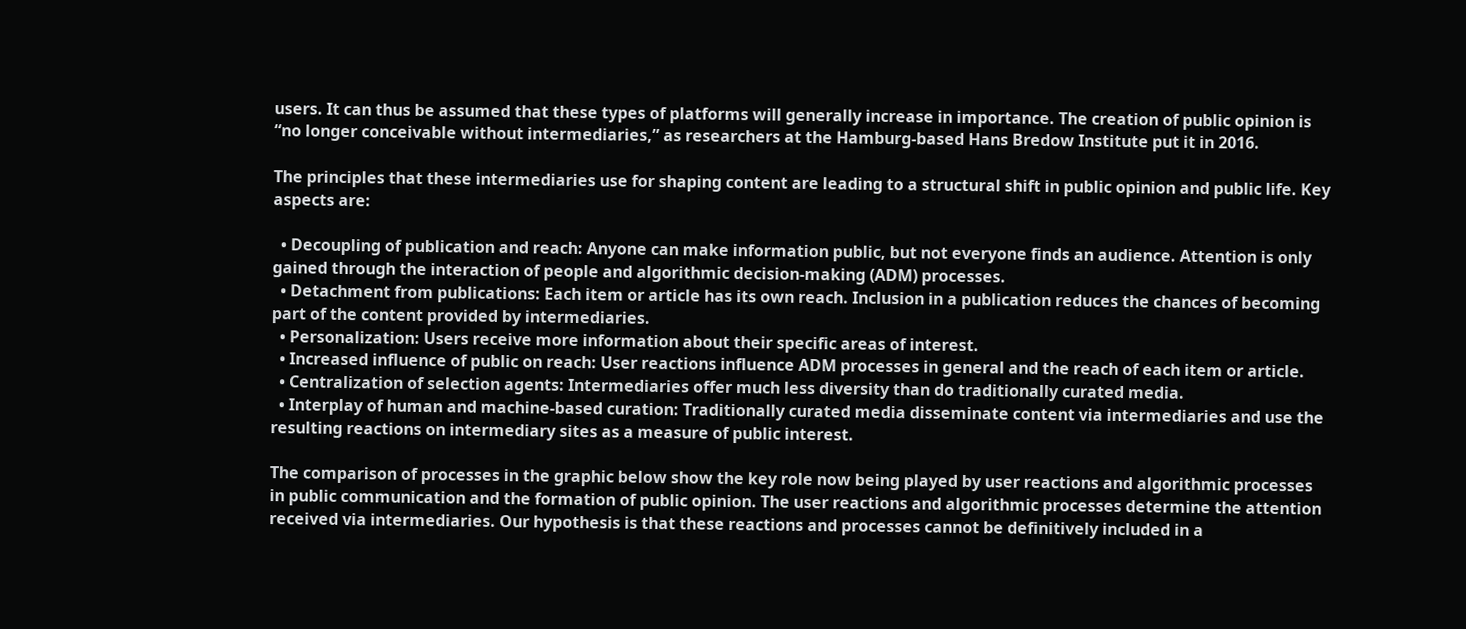users. It can thus be assumed that these types of platforms will generally increase in importance. The creation of public opinion is “no longer conceivable without intermediaries,” as researchers at the Hamburg-based Hans Bredow Institute put it in 2016.

The principles that these intermediaries use for shaping content are leading to a structural shift in public opinion and public life. Key aspects are:

  • Decoupling of publication and reach: Anyone can make information public, but not everyone finds an audience. Attention is only gained through the interaction of people and algorithmic decision-making (ADM) processes.
  • Detachment from publications: Each item or article has its own reach. Inclusion in a publication reduces the chances of becoming part of the content provided by intermediaries.
  • Personalization: Users receive more information about their specific areas of interest.
  • Increased influence of public on reach: User reactions influence ADM processes in general and the reach of each item or article.
  • Centralization of selection agents: Intermediaries offer much less diversity than do traditionally curated media.
  • Interplay of human and machine-based curation: Traditionally curated media disseminate content via intermediaries and use the resulting reactions on intermediary sites as a measure of public interest.

The comparison of processes in the graphic below show the key role now being played by user reactions and algorithmic processes in public communication and the formation of public opinion. The user reactions and algorithmic processes determine the attention received via intermediaries. Our hypothesis is that these reactions and processes cannot be definitively included in a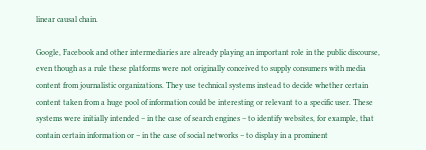linear causal chain.

Google, Facebook and other intermediaries are already playing an important role in the public discourse, even though as a rule these platforms were not originally conceived to supply consumers with media content from journalistic organizations. They use technical systems instead to decide whether certain content taken from a huge pool of information could be interesting or relevant to a specific user. These systems were initially intended – in the case of search engines – to identify websites, for example, that contain certain information or – in the case of social networks – to display in a prominent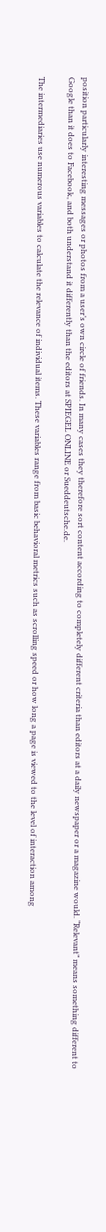position particularly interesting messages or photos from a user’s own circle of friends. In many cases they therefore sort content according to completely different criteria than editors at a daily newspaper or a magazine would. “Relevant” means something different to Google than it does to Facebook, and both understand it differently than the editors at SPIEGEL ONLINE or Sueddeutsche.de.

The intermediaries use numerous variables to calculate the relevance of individual items. These variables range from basic behavioral metrics such as scrolling speed or how long a page is viewed to the level of interaction among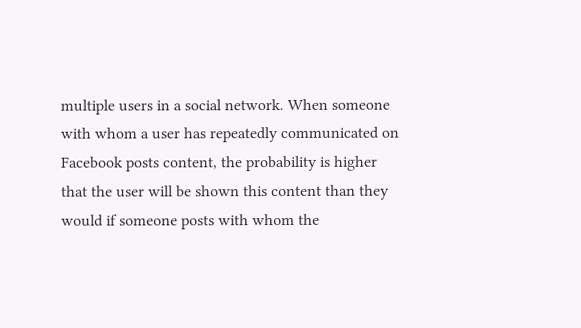multiple users in a social network. When someone with whom a user has repeatedly communicated on Facebook posts content, the probability is higher that the user will be shown this content than they would if someone posts with whom the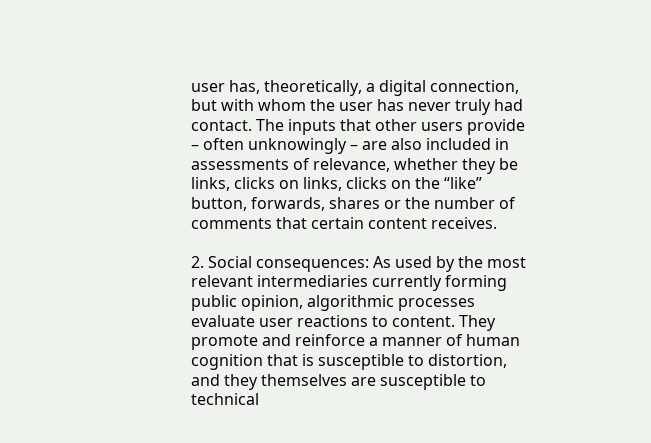user has, theoretically, a digital connection, but with whom the user has never truly had contact. The inputs that other users provide – often unknowingly – are also included in assessments of relevance, whether they be links, clicks on links, clicks on the “like” button, forwards, shares or the number of comments that certain content receives.

2. Social consequences: As used by the most relevant intermediaries currently forming public opinion, algorithmic processes evaluate user reactions to content. They promote and reinforce a manner of human cognition that is susceptible to distortion, and they themselves are susceptible to technical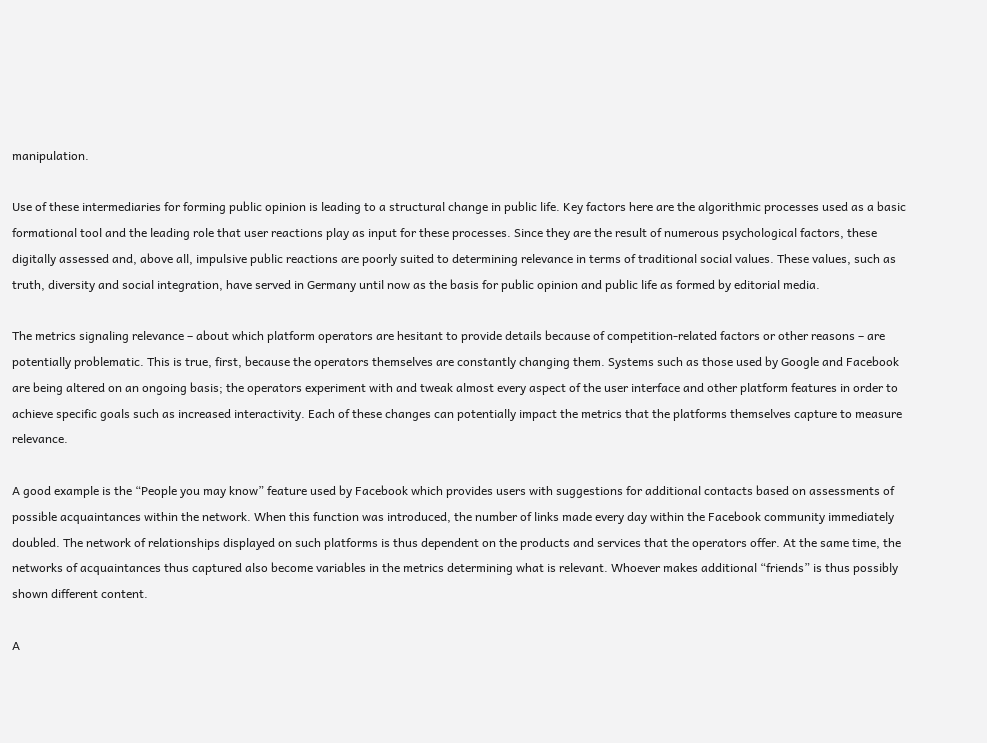manipulation.

Use of these intermediaries for forming public opinion is leading to a structural change in public life. Key factors here are the algorithmic processes used as a basic formational tool and the leading role that user reactions play as input for these processes. Since they are the result of numerous psychological factors, these digitally assessed and, above all, impulsive public reactions are poorly suited to determining relevance in terms of traditional social values. These values, such as truth, diversity and social integration, have served in Germany until now as the basis for public opinion and public life as formed by editorial media.

The metrics signaling relevance – about which platform operators are hesitant to provide details because of competition-related factors or other reasons – are potentially problematic. This is true, first, because the operators themselves are constantly changing them. Systems such as those used by Google and Facebook are being altered on an ongoing basis; the operators experiment with and tweak almost every aspect of the user interface and other platform features in order to achieve specific goals such as increased interactivity. Each of these changes can potentially impact the metrics that the platforms themselves capture to measure relevance.

A good example is the “People you may know” feature used by Facebook which provides users with suggestions for additional contacts based on assessments of possible acquaintances within the network. When this function was introduced, the number of links made every day within the Facebook community immediately doubled. The network of relationships displayed on such platforms is thus dependent on the products and services that the operators offer. At the same time, the networks of acquaintances thus captured also become variables in the metrics determining what is relevant. Whoever makes additional “friends” is thus possibly shown different content.

A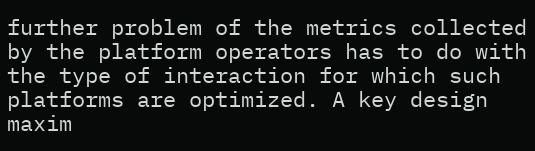further problem of the metrics collected by the platform operators has to do with the type of interaction for which such platforms are optimized. A key design maxim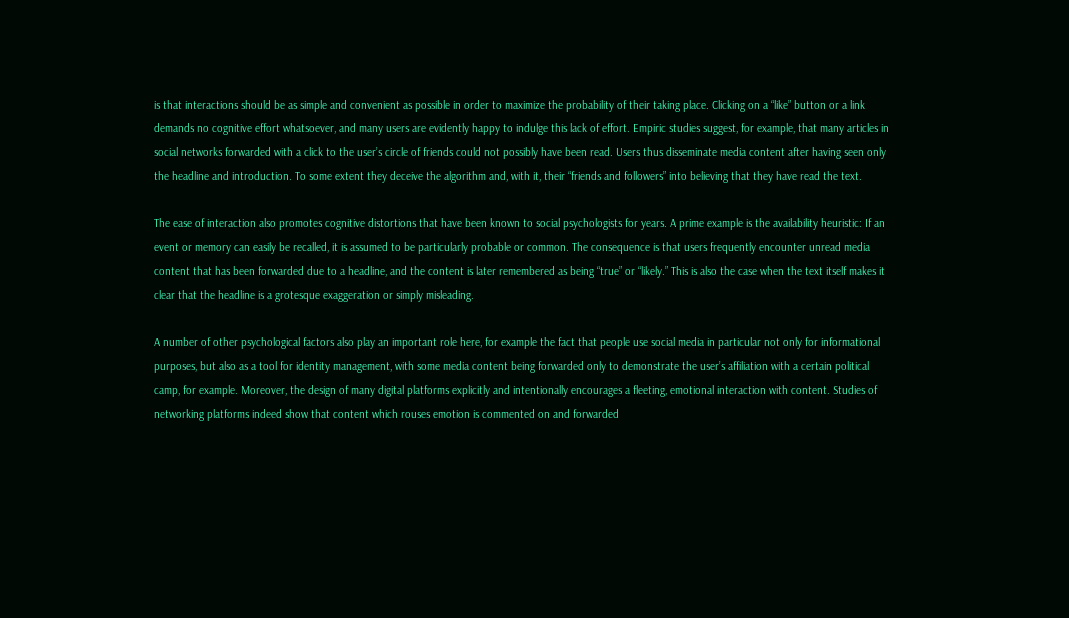is that interactions should be as simple and convenient as possible in order to maximize the probability of their taking place. Clicking on a “like” button or a link demands no cognitive effort whatsoever, and many users are evidently happy to indulge this lack of effort. Empiric studies suggest, for example, that many articles in social networks forwarded with a click to the user’s circle of friends could not possibly have been read. Users thus disseminate media content after having seen only the headline and introduction. To some extent they deceive the algorithm and, with it, their “friends and followers” into believing that they have read the text.

The ease of interaction also promotes cognitive distortions that have been known to social psychologists for years. A prime example is the availability heuristic: If an event or memory can easily be recalled, it is assumed to be particularly probable or common. The consequence is that users frequently encounter unread media content that has been forwarded due to a headline, and the content is later remembered as being “true” or “likely.” This is also the case when the text itself makes it clear that the headline is a grotesque exaggeration or simply misleading.

A number of other psychological factors also play an important role here, for example the fact that people use social media in particular not only for informational purposes, but also as a tool for identity management, with some media content being forwarded only to demonstrate the user’s affiliation with a certain political camp, for example. Moreover, the design of many digital platforms explicitly and intentionally encourages a fleeting, emotional interaction with content. Studies of networking platforms indeed show that content which rouses emotion is commented on and forwarded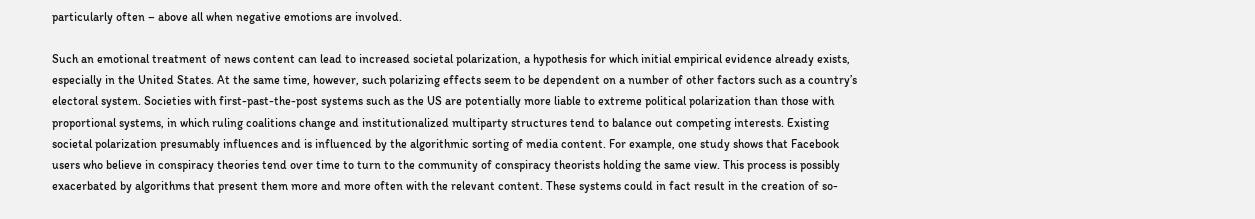particularly often – above all when negative emotions are involved.

Such an emotional treatment of news content can lead to increased societal polarization, a hypothesis for which initial empirical evidence already exists, especially in the United States. At the same time, however, such polarizing effects seem to be dependent on a number of other factors such as a country’s electoral system. Societies with first-past-the-post systems such as the US are potentially more liable to extreme political polarization than those with proportional systems, in which ruling coalitions change and institutionalized multiparty structures tend to balance out competing interests. Existing societal polarization presumably influences and is influenced by the algorithmic sorting of media content. For example, one study shows that Facebook users who believe in conspiracy theories tend over time to turn to the community of conspiracy theorists holding the same view. This process is possibly exacerbated by algorithms that present them more and more often with the relevant content. These systems could in fact result in the creation of so-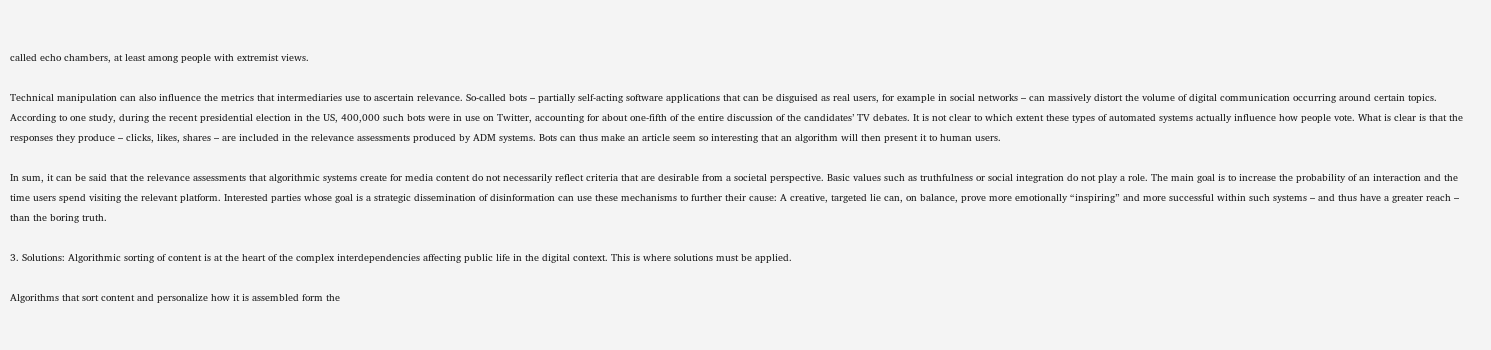called echo chambers, at least among people with extremist views.

Technical manipulation can also influence the metrics that intermediaries use to ascertain relevance. So-called bots – partially self-acting software applications that can be disguised as real users, for example in social networks – can massively distort the volume of digital communication occurring around certain topics. According to one study, during the recent presidential election in the US, 400,000 such bots were in use on Twitter, accounting for about one-fifth of the entire discussion of the candidates’ TV debates. It is not clear to which extent these types of automated systems actually influence how people vote. What is clear is that the responses they produce – clicks, likes, shares – are included in the relevance assessments produced by ADM systems. Bots can thus make an article seem so interesting that an algorithm will then present it to human users.

In sum, it can be said that the relevance assessments that algorithmic systems create for media content do not necessarily reflect criteria that are desirable from a societal perspective. Basic values such as truthfulness or social integration do not play a role. The main goal is to increase the probability of an interaction and the time users spend visiting the relevant platform. Interested parties whose goal is a strategic dissemination of disinformation can use these mechanisms to further their cause: A creative, targeted lie can, on balance, prove more emotionally “inspiring” and more successful within such systems – and thus have a greater reach – than the boring truth.

3. Solutions: Algorithmic sorting of content is at the heart of the complex interdependencies affecting public life in the digital context. This is where solutions must be applied.

Algorithms that sort content and personalize how it is assembled form the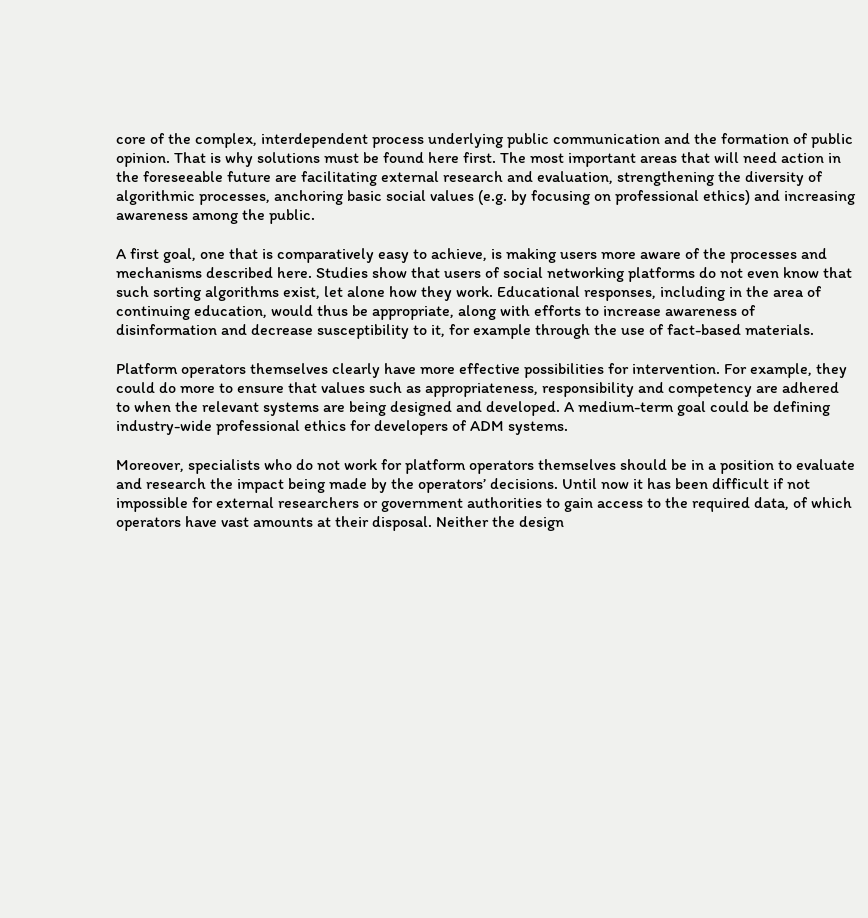core of the complex, interdependent process underlying public communication and the formation of public opinion. That is why solutions must be found here first. The most important areas that will need action in the foreseeable future are facilitating external research and evaluation, strengthening the diversity of algorithmic processes, anchoring basic social values (e.g. by focusing on professional ethics) and increasing awareness among the public.

A first goal, one that is comparatively easy to achieve, is making users more aware of the processes and mechanisms described here. Studies show that users of social networking platforms do not even know that such sorting algorithms exist, let alone how they work. Educational responses, including in the area of continuing education, would thus be appropriate, along with efforts to increase awareness of disinformation and decrease susceptibility to it, for example through the use of fact-based materials.

Platform operators themselves clearly have more effective possibilities for intervention. For example, they could do more to ensure that values such as appropriateness, responsibility and competency are adhered to when the relevant systems are being designed and developed. A medium-term goal could be defining industry-wide professional ethics for developers of ADM systems.

Moreover, specialists who do not work for platform operators themselves should be in a position to evaluate and research the impact being made by the operators’ decisions. Until now it has been difficult if not impossible for external researchers or government authorities to gain access to the required data, of which operators have vast amounts at their disposal. Neither the design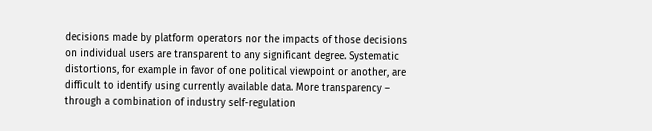decisions made by platform operators nor the impacts of those decisions on individual users are transparent to any significant degree. Systematic distortions, for example in favor of one political viewpoint or another, are difficult to identify using currently available data. More transparency – through a combination of industry self-regulation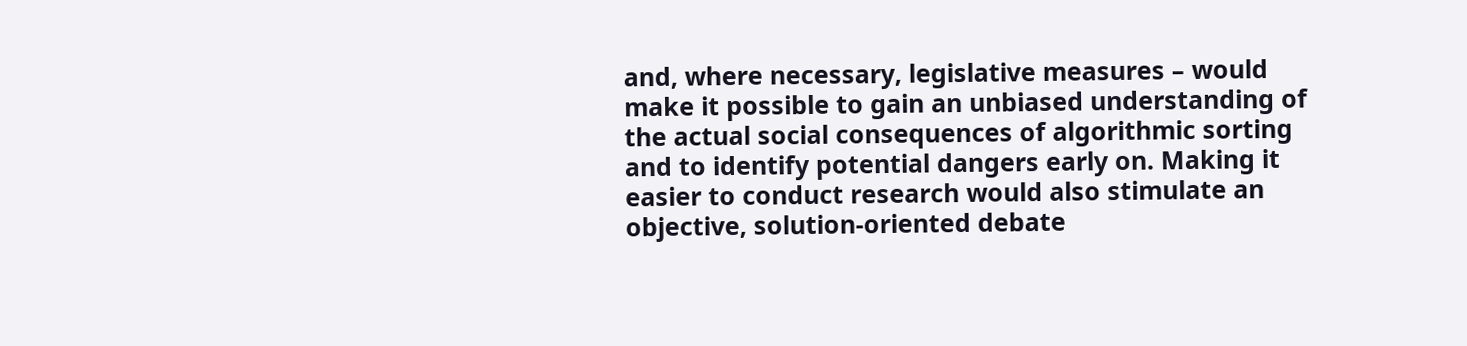and, where necessary, legislative measures – would make it possible to gain an unbiased understanding of the actual social consequences of algorithmic sorting and to identify potential dangers early on. Making it easier to conduct research would also stimulate an objective, solution-oriented debate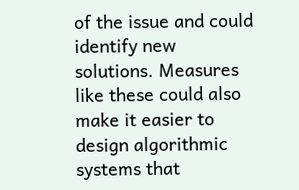of the issue and could identify new solutions. Measures like these could also make it easier to design algorithmic systems that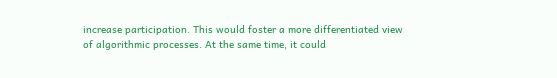increase participation. This would foster a more differentiated view of algorithmic processes. At the same time, it could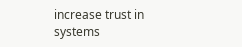increase trust in systems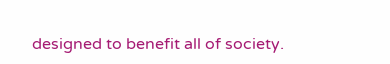designed to benefit all of society.